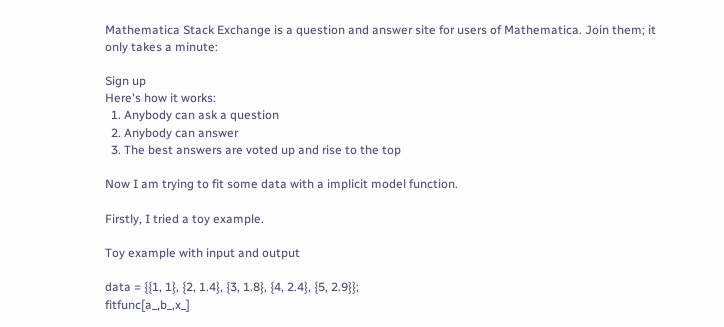Mathematica Stack Exchange is a question and answer site for users of Mathematica. Join them; it only takes a minute:

Sign up
Here's how it works:
  1. Anybody can ask a question
  2. Anybody can answer
  3. The best answers are voted up and rise to the top

Now I am trying to fit some data with a implicit model function.

Firstly, I tried a toy example.

Toy example with input and output

data = {{1, 1}, {2, 1.4}, {3, 1.8}, {4, 2.4}, {5, 2.9}};
fitfunc[a_,b_,x_]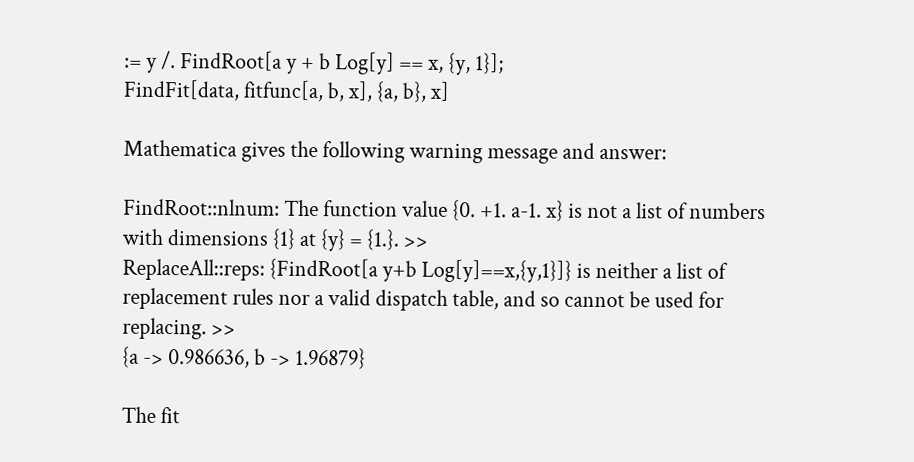:= y /. FindRoot[a y + b Log[y] == x, {y, 1}];
FindFit[data, fitfunc[a, b, x], {a, b}, x]

Mathematica gives the following warning message and answer:

FindRoot::nlnum: The function value {0. +1. a-1. x} is not a list of numbers with dimensions {1} at {y} = {1.}. >>
ReplaceAll::reps: {FindRoot[a y+b Log[y]==x,{y,1}]} is neither a list of replacement rules nor a valid dispatch table, and so cannot be used for replacing. >>
{a -> 0.986636, b -> 1.96879}

The fit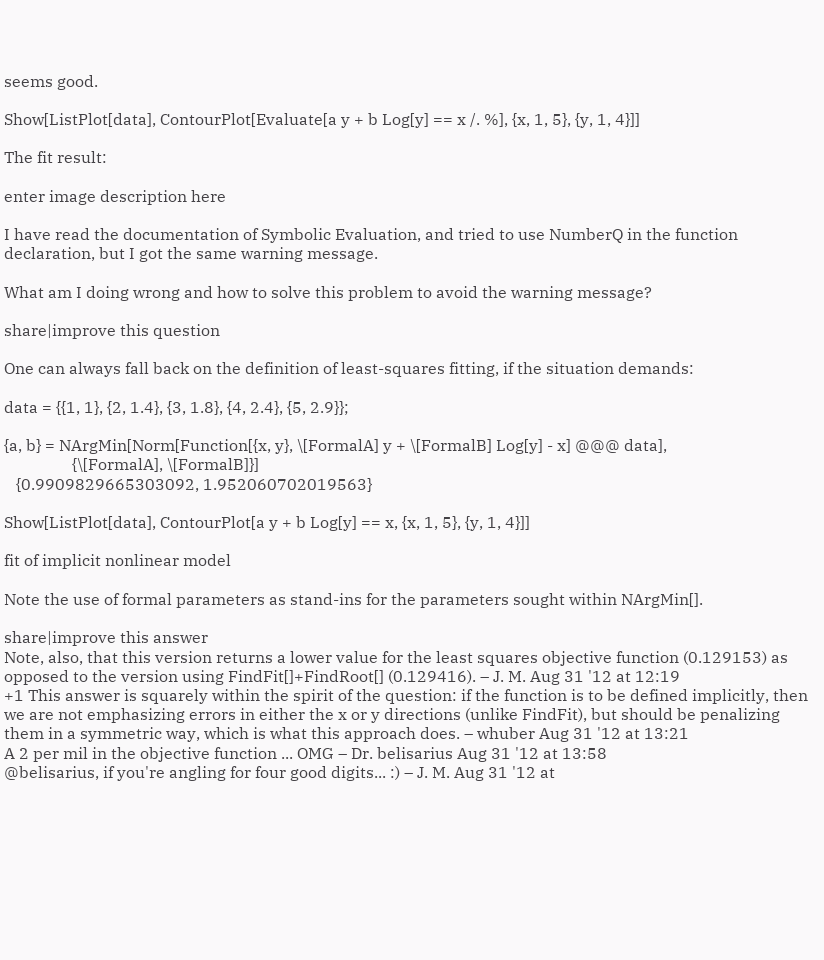seems good.

Show[ListPlot[data], ContourPlot[Evaluate[a y + b Log[y] == x /. %], {x, 1, 5}, {y, 1, 4}]]

The fit result:

enter image description here

I have read the documentation of Symbolic Evaluation, and tried to use NumberQ in the function declaration, but I got the same warning message.

What am I doing wrong and how to solve this problem to avoid the warning message?

share|improve this question

One can always fall back on the definition of least-squares fitting, if the situation demands:

data = {{1, 1}, {2, 1.4}, {3, 1.8}, {4, 2.4}, {5, 2.9}};

{a, b} = NArgMin[Norm[Function[{x, y}, \[FormalA] y + \[FormalB] Log[y] - x] @@@ data],
                 {\[FormalA], \[FormalB]}]
   {0.9909829665303092, 1.952060702019563}

Show[ListPlot[data], ContourPlot[a y + b Log[y] == x, {x, 1, 5}, {y, 1, 4}]]

fit of implicit nonlinear model

Note the use of formal parameters as stand-ins for the parameters sought within NArgMin[].

share|improve this answer
Note, also, that this version returns a lower value for the least squares objective function (0.129153) as opposed to the version using FindFit[]+FindRoot[] (0.129416). – J. M. Aug 31 '12 at 12:19
+1 This answer is squarely within the spirit of the question: if the function is to be defined implicitly, then we are not emphasizing errors in either the x or y directions (unlike FindFit), but should be penalizing them in a symmetric way, which is what this approach does. – whuber Aug 31 '12 at 13:21
A 2 per mil in the objective function ... OMG – Dr. belisarius Aug 31 '12 at 13:58
@belisarius, if you're angling for four good digits... :) – J. M. Aug 31 '12 at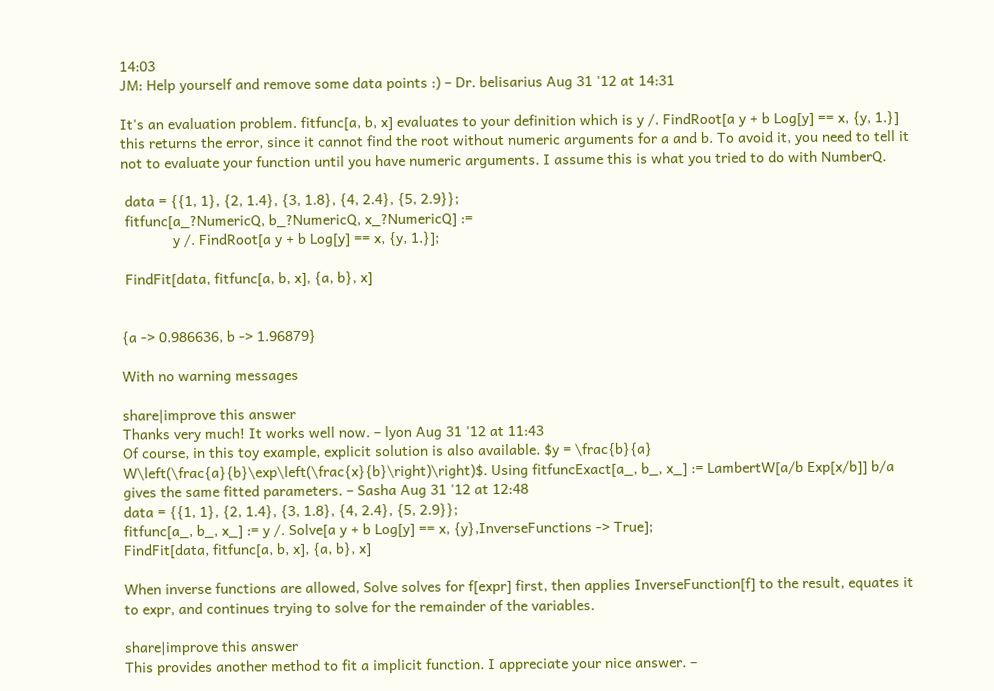14:03
JM: Help yourself and remove some data points :) – Dr. belisarius Aug 31 '12 at 14:31

It's an evaluation problem. fitfunc[a, b, x] evaluates to your definition which is y /. FindRoot[a y + b Log[y] == x, {y, 1.}] this returns the error, since it cannot find the root without numeric arguments for a and b. To avoid it, you need to tell it not to evaluate your function until you have numeric arguments. I assume this is what you tried to do with NumberQ.

 data = {{1, 1}, {2, 1.4}, {3, 1.8}, {4, 2.4}, {5, 2.9}};
 fitfunc[a_?NumericQ, b_?NumericQ, x_?NumericQ] :=
             y /. FindRoot[a y + b Log[y] == x, {y, 1.}];

 FindFit[data, fitfunc[a, b, x], {a, b}, x]


{a -> 0.986636, b -> 1.96879}

With no warning messages

share|improve this answer
Thanks very much! It works well now. – lyon Aug 31 '12 at 11:43
Of course, in this toy example, explicit solution is also available. $y = \frac{b}{a} W\left(\frac{a}{b}\exp\left(\frac{x}{b}\right)\right)$. Using fitfuncExact[a_, b_, x_] := LambertW[a/b Exp[x/b]] b/a gives the same fitted parameters. – Sasha Aug 31 '12 at 12:48
data = {{1, 1}, {2, 1.4}, {3, 1.8}, {4, 2.4}, {5, 2.9}};
fitfunc[a_, b_, x_] := y /. Solve[a y + b Log[y] == x, {y},InverseFunctions -> True];
FindFit[data, fitfunc[a, b, x], {a, b}, x]

When inverse functions are allowed, Solve solves for f[expr] first, then applies InverseFunction[f] to the result, equates it to expr, and continues trying to solve for the remainder of the variables.

share|improve this answer
This provides another method to fit a implicit function. I appreciate your nice answer. –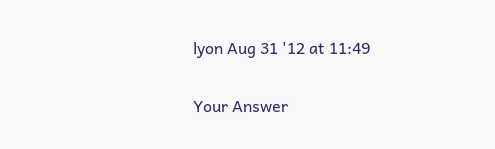lyon Aug 31 '12 at 11:49

Your Answer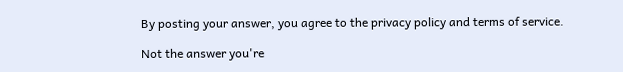By posting your answer, you agree to the privacy policy and terms of service.

Not the answer you're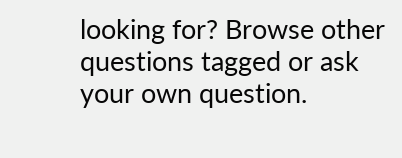looking for? Browse other questions tagged or ask your own question.